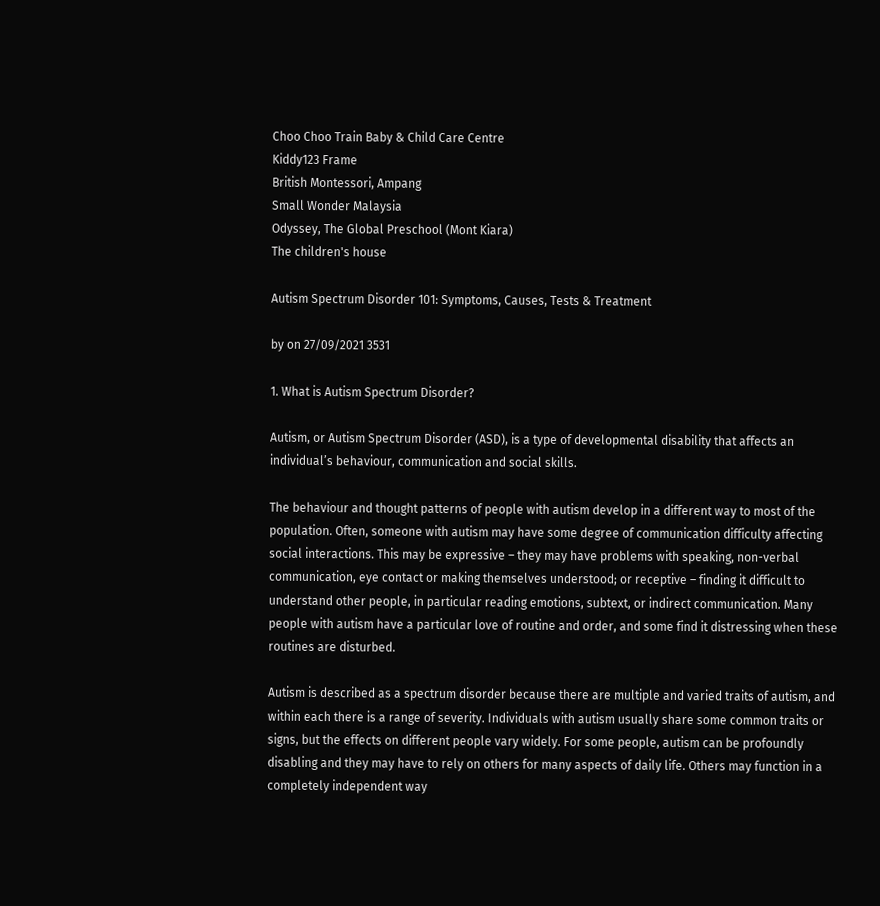Choo Choo Train Baby & Child Care Centre
Kiddy123 Frame
British Montessori, Ampang
Small Wonder Malaysia
Odyssey, The Global Preschool (Mont Kiara)
The children's house

Autism Spectrum Disorder 101: Symptoms, Causes, Tests & Treatment

by on 27/09/2021 3531

1. What is Autism Spectrum Disorder?

Autism, or Autism Spectrum Disorder (ASD), is a type of developmental disability that affects an individual’s behaviour, communication and social skills.

The behaviour and thought patterns of people with autism develop in a different way to most of the population. Often, someone with autism may have some degree of communication difficulty affecting social interactions. This may be expressive – they may have problems with speaking, non-verbal communication, eye contact or making themselves understood; or receptive – finding it difficult to understand other people, in particular reading emotions, subtext, or indirect communication. Many people with autism have a particular love of routine and order, and some find it distressing when these routines are disturbed.

Autism is described as a spectrum disorder because there are multiple and varied traits of autism, and within each there is a range of severity. Individuals with autism usually share some common traits or signs, but the effects on different people vary widely. For some people, autism can be profoundly disabling and they may have to rely on others for many aspects of daily life. Others may function in a completely independent way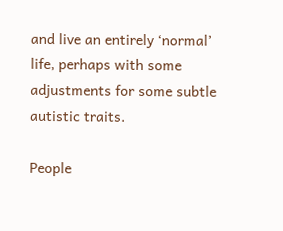and live an entirely ‘normal’ life, perhaps with some adjustments for some subtle autistic traits.

People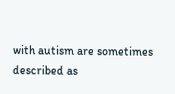with autism are sometimes described as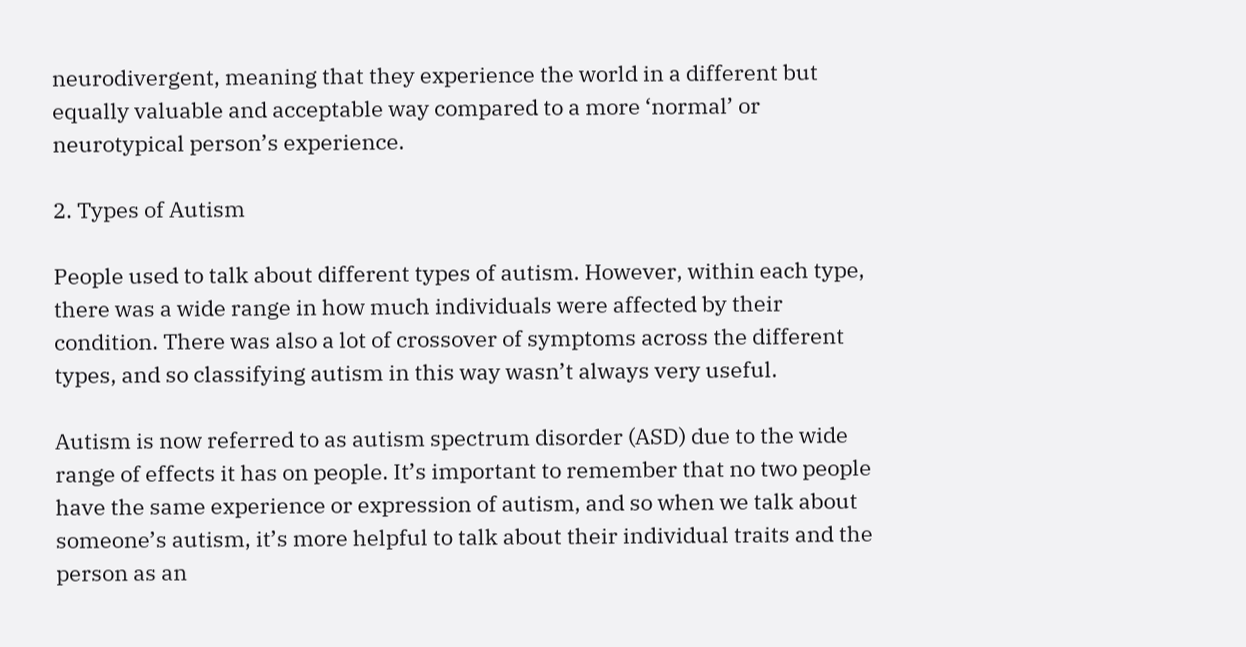neurodivergent, meaning that they experience the world in a different but equally valuable and acceptable way compared to a more ‘normal’ or neurotypical person’s experience.

2. Types of Autism

People used to talk about different types of autism. However, within each type, there was a wide range in how much individuals were affected by their condition. There was also a lot of crossover of symptoms across the different types, and so classifying autism in this way wasn’t always very useful.

Autism is now referred to as autism spectrum disorder (ASD) due to the wide range of effects it has on people. It’s important to remember that no two people have the same experience or expression of autism, and so when we talk about someone’s autism, it’s more helpful to talk about their individual traits and the person as an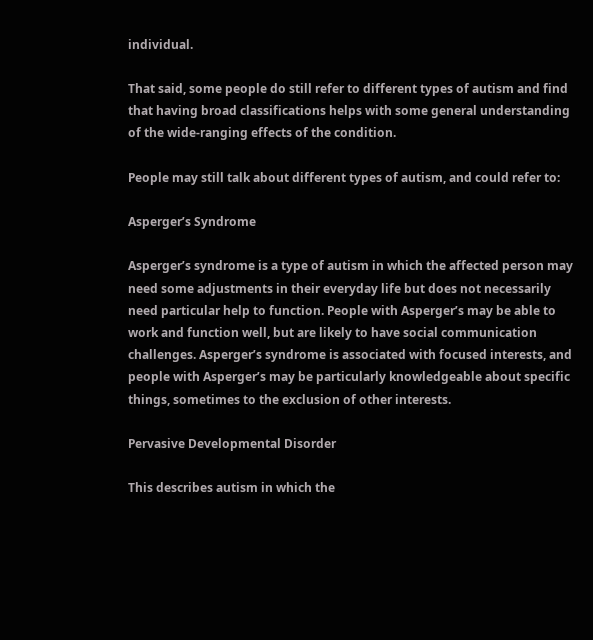individual.

That said, some people do still refer to different types of autism and find that having broad classifications helps with some general understanding of the wide-ranging effects of the condition.

People may still talk about different types of autism, and could refer to:

Asperger’s Syndrome

Asperger’s syndrome is a type of autism in which the affected person may need some adjustments in their everyday life but does not necessarily need particular help to function. People with Asperger’s may be able to work and function well, but are likely to have social communication challenges. Asperger’s syndrome is associated with focused interests, and people with Asperger’s may be particularly knowledgeable about specific things, sometimes to the exclusion of other interests.

Pervasive Developmental Disorder

This describes autism in which the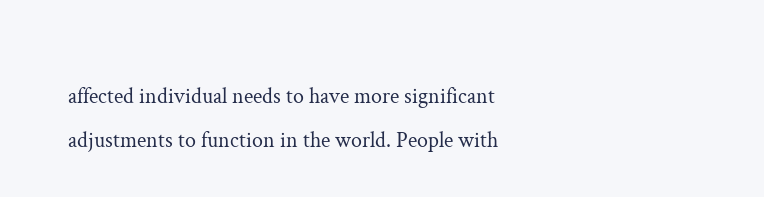affected individual needs to have more significant adjustments to function in the world. People with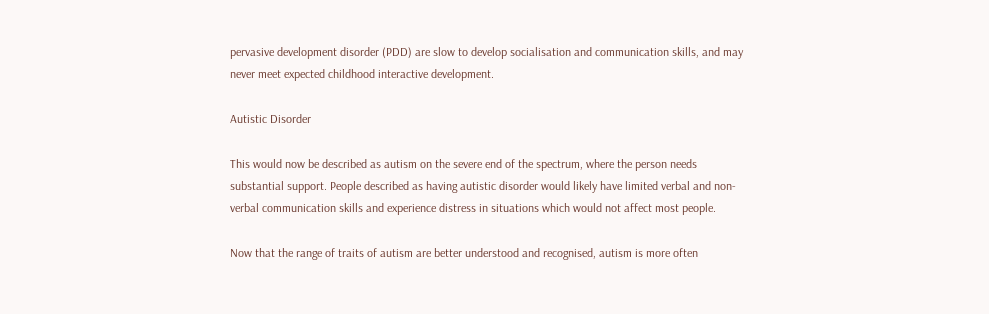pervasive development disorder (PDD) are slow to develop socialisation and communication skills, and may never meet expected childhood interactive development.

Autistic Disorder

This would now be described as autism on the severe end of the spectrum, where the person needs substantial support. People described as having autistic disorder would likely have limited verbal and non-verbal communication skills and experience distress in situations which would not affect most people.

Now that the range of traits of autism are better understood and recognised, autism is more often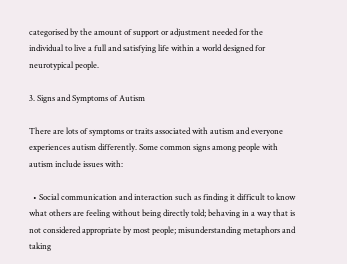categorised by the amount of support or adjustment needed for the individual to live a full and satisfying life within a world designed for neurotypical people.

3. Signs and Symptoms of Autism

There are lots of symptoms or traits associated with autism and everyone experiences autism differently. Some common signs among people with autism include issues with:

  • Social communication and interaction such as finding it difficult to know what others are feeling without being directly told; behaving in a way that is not considered appropriate by most people; misunderstanding metaphors and taking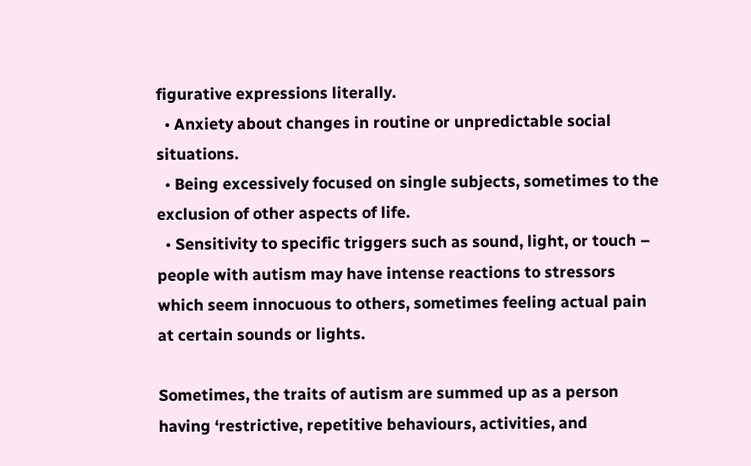figurative expressions literally.
  • Anxiety about changes in routine or unpredictable social situations.
  • Being excessively focused on single subjects, sometimes to the exclusion of other aspects of life.
  • Sensitivity to specific triggers such as sound, light, or touch – people with autism may have intense reactions to stressors which seem innocuous to others, sometimes feeling actual pain at certain sounds or lights.

Sometimes, the traits of autism are summed up as a person having ‘restrictive, repetitive behaviours, activities, and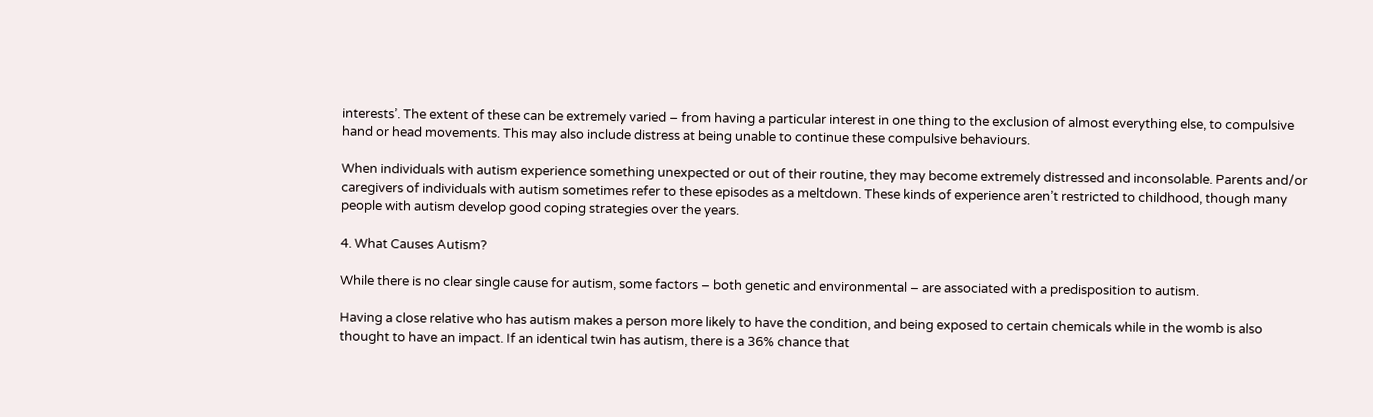interests’. The extent of these can be extremely varied – from having a particular interest in one thing to the exclusion of almost everything else, to compulsive hand or head movements. This may also include distress at being unable to continue these compulsive behaviours.

When individuals with autism experience something unexpected or out of their routine, they may become extremely distressed and inconsolable. Parents and/or caregivers of individuals with autism sometimes refer to these episodes as a meltdown. These kinds of experience aren’t restricted to childhood, though many people with autism develop good coping strategies over the years.

4. What Causes Autism?

While there is no clear single cause for autism, some factors – both genetic and environmental – are associated with a predisposition to autism.

Having a close relative who has autism makes a person more likely to have the condition, and being exposed to certain chemicals while in the womb is also thought to have an impact. If an identical twin has autism, there is a 36% chance that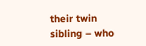their twin sibling – who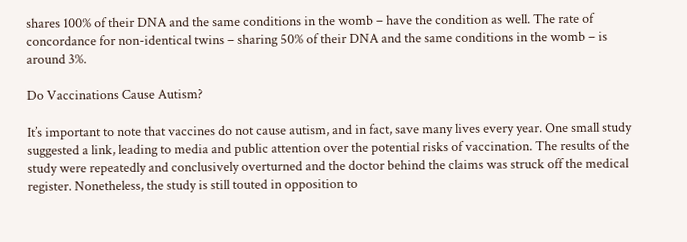shares 100% of their DNA and the same conditions in the womb – have the condition as well. The rate of concordance for non-identical twins – sharing 50% of their DNA and the same conditions in the womb – is around 3%.

Do Vaccinations Cause Autism?

It’s important to note that vaccines do not cause autism, and in fact, save many lives every year. One small study suggested a link, leading to media and public attention over the potential risks of vaccination. The results of the study were repeatedly and conclusively overturned and the doctor behind the claims was struck off the medical register. Nonetheless, the study is still touted in opposition to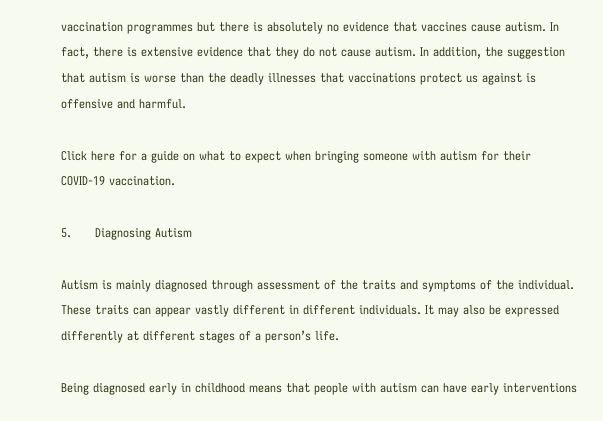vaccination programmes but there is absolutely no evidence that vaccines cause autism. In fact, there is extensive evidence that they do not cause autism. In addition, the suggestion that autism is worse than the deadly illnesses that vaccinations protect us against is offensive and harmful.

Click here for a guide on what to expect when bringing someone with autism for their COVID-19 vaccination.

5.      Diagnosing Autism

Autism is mainly diagnosed through assessment of the traits and symptoms of the individual. These traits can appear vastly different in different individuals. It may also be expressed differently at different stages of a person’s life.

Being diagnosed early in childhood means that people with autism can have early interventions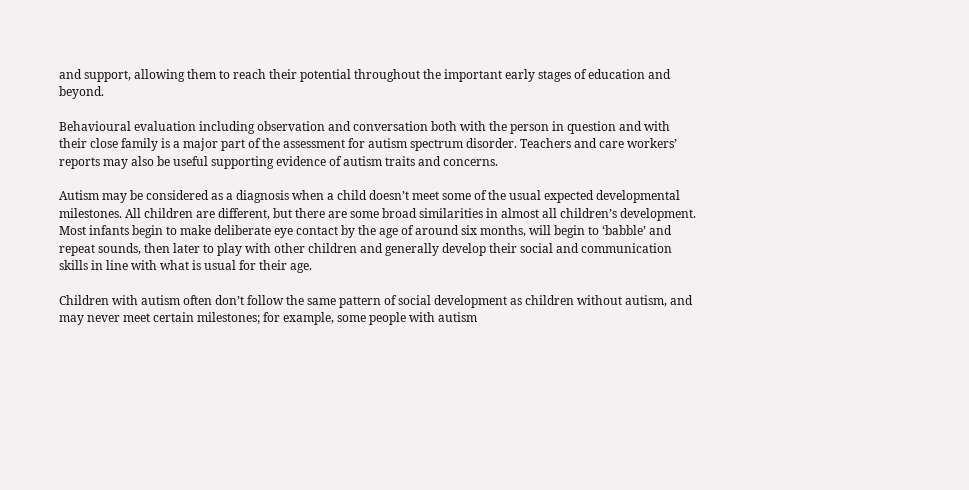and support, allowing them to reach their potential throughout the important early stages of education and beyond.

Behavioural evaluation including observation and conversation both with the person in question and with their close family is a major part of the assessment for autism spectrum disorder. Teachers and care workers’ reports may also be useful supporting evidence of autism traits and concerns.

Autism may be considered as a diagnosis when a child doesn’t meet some of the usual expected developmental milestones. All children are different, but there are some broad similarities in almost all children’s development. Most infants begin to make deliberate eye contact by the age of around six months, will begin to ‘babble’ and repeat sounds, then later to play with other children and generally develop their social and communication skills in line with what is usual for their age.

Children with autism often don’t follow the same pattern of social development as children without autism, and may never meet certain milestones; for example, some people with autism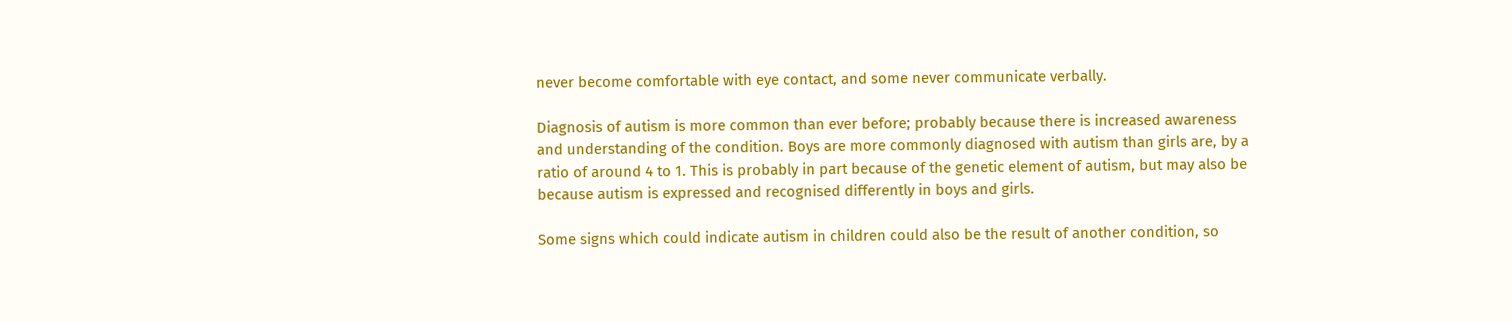never become comfortable with eye contact, and some never communicate verbally.

Diagnosis of autism is more common than ever before; probably because there is increased awareness and understanding of the condition. Boys are more commonly diagnosed with autism than girls are, by a ratio of around 4 to 1. This is probably in part because of the genetic element of autism, but may also be because autism is expressed and recognised differently in boys and girls.

Some signs which could indicate autism in children could also be the result of another condition, so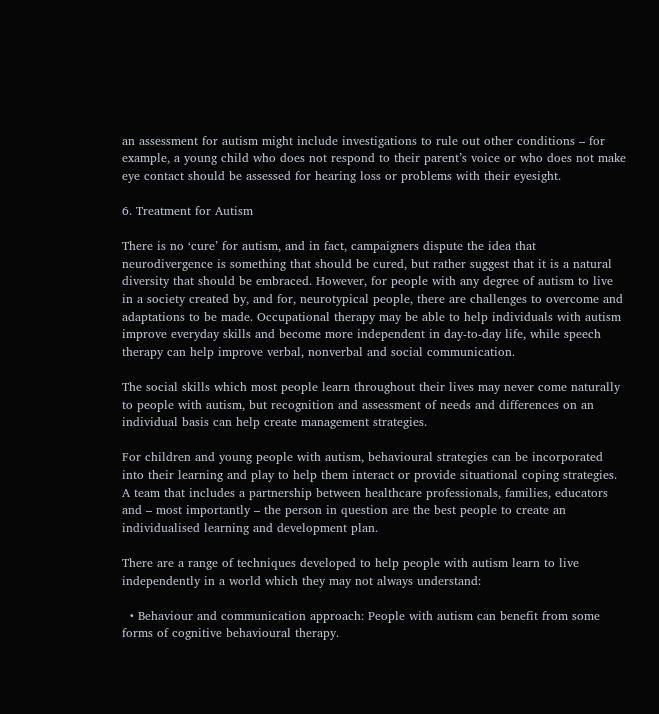an assessment for autism might include investigations to rule out other conditions – for example, a young child who does not respond to their parent’s voice or who does not make eye contact should be assessed for hearing loss or problems with their eyesight.

6. Treatment for Autism

There is no ‘cure’ for autism, and in fact, campaigners dispute the idea that neurodivergence is something that should be cured, but rather suggest that it is a natural diversity that should be embraced. However, for people with any degree of autism to live in a society created by, and for, neurotypical people, there are challenges to overcome and adaptations to be made. Occupational therapy may be able to help individuals with autism improve everyday skills and become more independent in day-to-day life, while speech therapy can help improve verbal, nonverbal and social communication.

The social skills which most people learn throughout their lives may never come naturally to people with autism, but recognition and assessment of needs and differences on an individual basis can help create management strategies.

For children and young people with autism, behavioural strategies can be incorporated into their learning and play to help them interact or provide situational coping strategies. A team that includes a partnership between healthcare professionals, families, educators and – most importantly – the person in question are the best people to create an individualised learning and development plan.

There are a range of techniques developed to help people with autism learn to live independently in a world which they may not always understand:

  • Behaviour and communication approach: People with autism can benefit from some forms of cognitive behavioural therapy.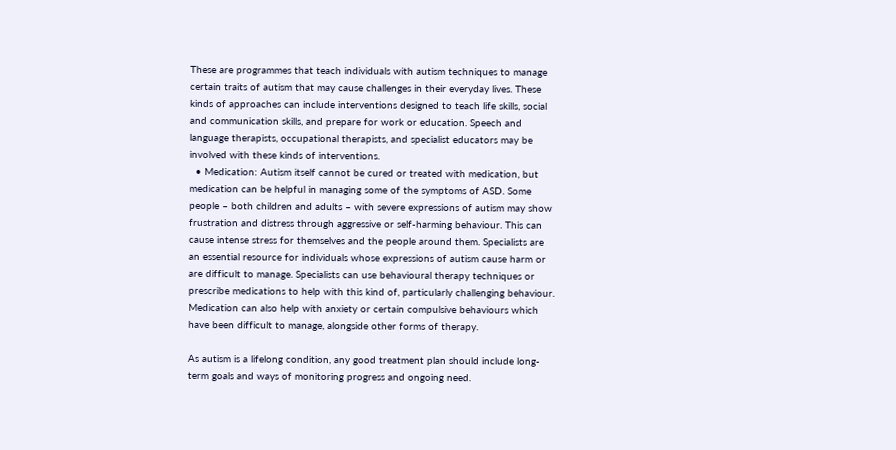These are programmes that teach individuals with autism techniques to manage certain traits of autism that may cause challenges in their everyday lives. These kinds of approaches can include interventions designed to teach life skills, social and communication skills, and prepare for work or education. Speech and language therapists, occupational therapists, and specialist educators may be involved with these kinds of interventions.
  • Medication: Autism itself cannot be cured or treated with medication, but medication can be helpful in managing some of the symptoms of ASD. Some people – both children and adults – with severe expressions of autism may show frustration and distress through aggressive or self-harming behaviour. This can cause intense stress for themselves and the people around them. Specialists are an essential resource for individuals whose expressions of autism cause harm or are difficult to manage. Specialists can use behavioural therapy techniques or prescribe medications to help with this kind of, particularly challenging behaviour. Medication can also help with anxiety or certain compulsive behaviours which have been difficult to manage, alongside other forms of therapy.

As autism is a lifelong condition, any good treatment plan should include long-term goals and ways of monitoring progress and ongoing need.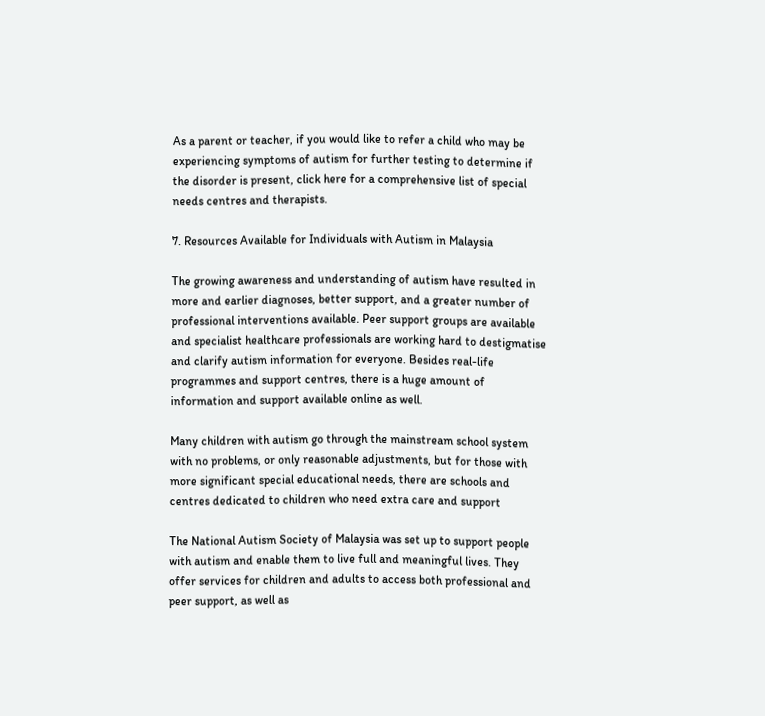As a parent or teacher, if you would like to refer a child who may be experiencing symptoms of autism for further testing to determine if the disorder is present, click here for a comprehensive list of special needs centres and therapists.

7. Resources Available for Individuals with Autism in Malaysia

The growing awareness and understanding of autism have resulted in more and earlier diagnoses, better support, and a greater number of professional interventions available. Peer support groups are available and specialist healthcare professionals are working hard to destigmatise and clarify autism information for everyone. Besides real-life programmes and support centres, there is a huge amount of information and support available online as well.

Many children with autism go through the mainstream school system with no problems, or only reasonable adjustments, but for those with more significant special educational needs, there are schools and centres dedicated to children who need extra care and support

The National Autism Society of Malaysia was set up to support people with autism and enable them to live full and meaningful lives. They offer services for children and adults to access both professional and peer support, as well as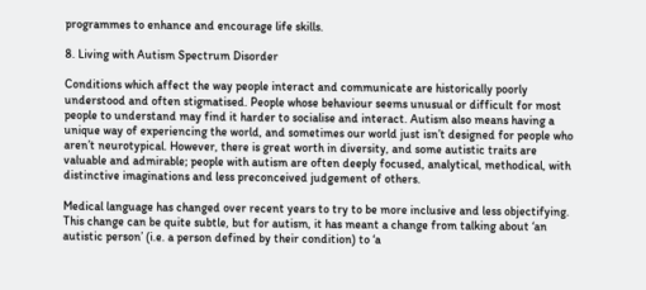programmes to enhance and encourage life skills.

8. Living with Autism Spectrum Disorder

Conditions which affect the way people interact and communicate are historically poorly understood and often stigmatised. People whose behaviour seems unusual or difficult for most people to understand may find it harder to socialise and interact. Autism also means having a unique way of experiencing the world, and sometimes our world just isn’t designed for people who aren’t neurotypical. However, there is great worth in diversity, and some autistic traits are valuable and admirable; people with autism are often deeply focused, analytical, methodical, with distinctive imaginations and less preconceived judgement of others.

Medical language has changed over recent years to try to be more inclusive and less objectifying. This change can be quite subtle, but for autism, it has meant a change from talking about ‘an autistic person’ (i.e. a person defined by their condition) to ‘a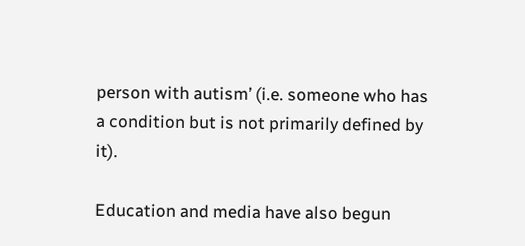person with autism’ (i.e. someone who has a condition but is not primarily defined by it).

Education and media have also begun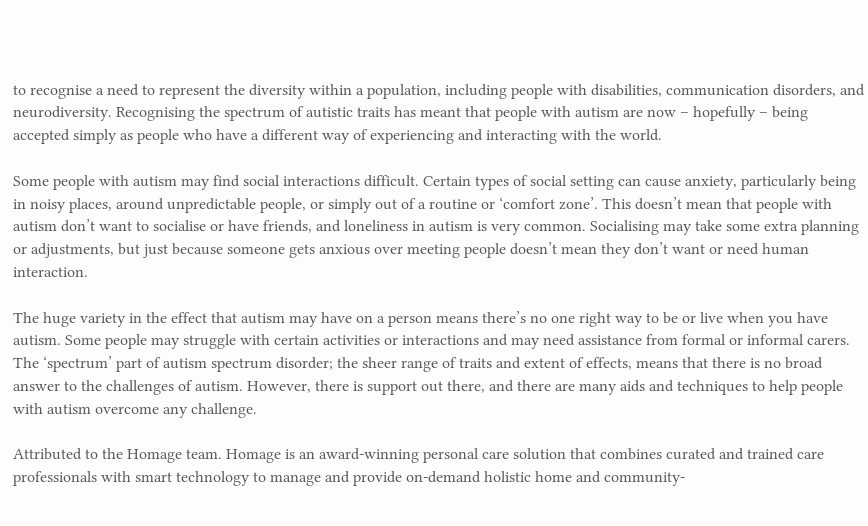to recognise a need to represent the diversity within a population, including people with disabilities, communication disorders, and neurodiversity. Recognising the spectrum of autistic traits has meant that people with autism are now – hopefully – being accepted simply as people who have a different way of experiencing and interacting with the world.

Some people with autism may find social interactions difficult. Certain types of social setting can cause anxiety, particularly being in noisy places, around unpredictable people, or simply out of a routine or ‘comfort zone’. This doesn’t mean that people with autism don’t want to socialise or have friends, and loneliness in autism is very common. Socialising may take some extra planning or adjustments, but just because someone gets anxious over meeting people doesn’t mean they don’t want or need human interaction.

The huge variety in the effect that autism may have on a person means there’s no one right way to be or live when you have autism. Some people may struggle with certain activities or interactions and may need assistance from formal or informal carers. The ‘spectrum’ part of autism spectrum disorder; the sheer range of traits and extent of effects, means that there is no broad answer to the challenges of autism. However, there is support out there, and there are many aids and techniques to help people with autism overcome any challenge.

Attributed to the Homage team. Homage is an award-winning personal care solution that combines curated and trained care professionals with smart technology to manage and provide on-demand holistic home and community-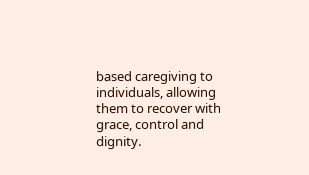based caregiving to individuals, allowing them to recover with grace, control and dignity.